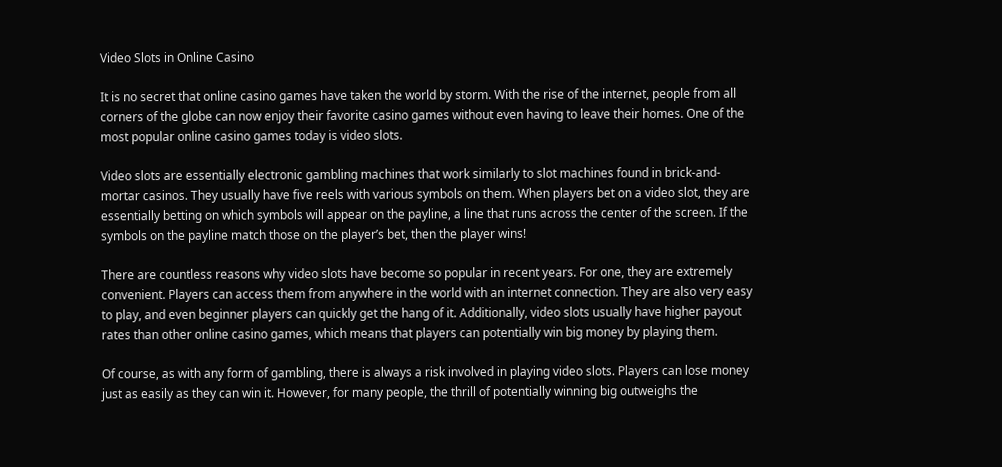Video Slots in Online Casino

It is no secret that online casino games have taken the world by storm. With the rise of the internet, people from all corners of the globe can now enjoy their favorite casino games without even having to leave their homes. One of the most popular online casino games today is video slots.

Video slots are essentially electronic gambling machines that work similarly to slot machines found in brick-and-mortar casinos. They usually have five reels with various symbols on them. When players bet on a video slot, they are essentially betting on which symbols will appear on the payline, a line that runs across the center of the screen. If the symbols on the payline match those on the player’s bet, then the player wins!

There are countless reasons why video slots have become so popular in recent years. For one, they are extremely convenient. Players can access them from anywhere in the world with an internet connection. They are also very easy to play, and even beginner players can quickly get the hang of it. Additionally, video slots usually have higher payout rates than other online casino games, which means that players can potentially win big money by playing them.

Of course, as with any form of gambling, there is always a risk involved in playing video slots. Players can lose money just as easily as they can win it. However, for many people, the thrill of potentially winning big outweighs the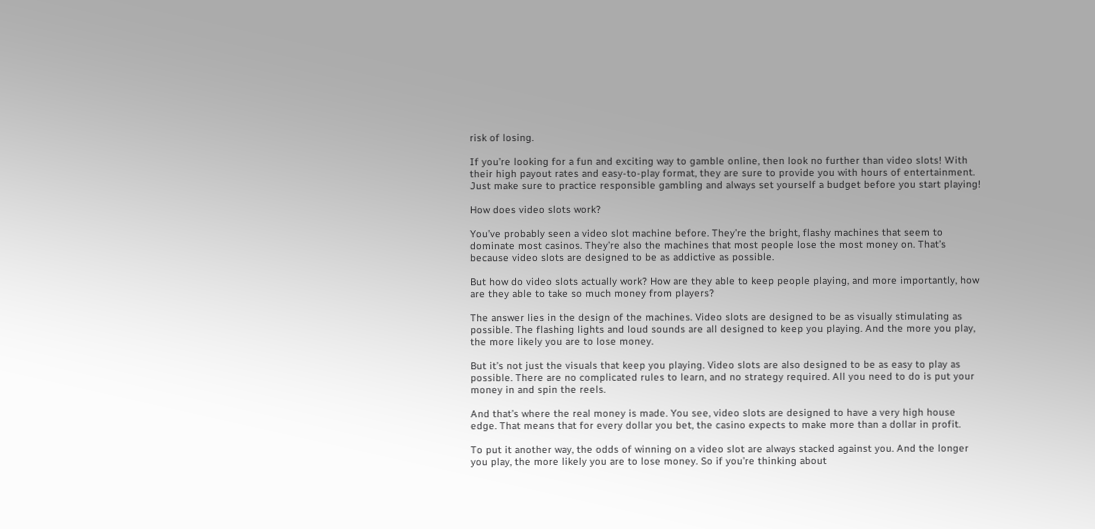risk of losing.

If you’re looking for a fun and exciting way to gamble online, then look no further than video slots! With their high payout rates and easy-to-play format, they are sure to provide you with hours of entertainment. Just make sure to practice responsible gambling and always set yourself a budget before you start playing!

How does video slots work?

You’ve probably seen a video slot machine before. They’re the bright, flashy machines that seem to dominate most casinos. They’re also the machines that most people lose the most money on. That’s because video slots are designed to be as addictive as possible.

But how do video slots actually work? How are they able to keep people playing, and more importantly, how are they able to take so much money from players?

The answer lies in the design of the machines. Video slots are designed to be as visually stimulating as possible. The flashing lights and loud sounds are all designed to keep you playing. And the more you play, the more likely you are to lose money.

But it’s not just the visuals that keep you playing. Video slots are also designed to be as easy to play as possible. There are no complicated rules to learn, and no strategy required. All you need to do is put your money in and spin the reels.

And that’s where the real money is made. You see, video slots are designed to have a very high house edge. That means that for every dollar you bet, the casino expects to make more than a dollar in profit.

To put it another way, the odds of winning on a video slot are always stacked against you. And the longer you play, the more likely you are to lose money. So if you’re thinking about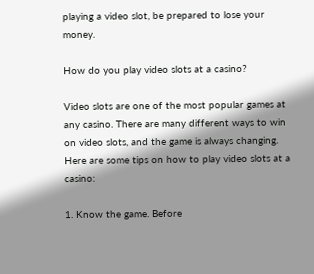playing a video slot, be prepared to lose your money.

How do you play video slots at a casino?

Video slots are one of the most popular games at any casino. There are many different ways to win on video slots, and the game is always changing. Here are some tips on how to play video slots at a casino:

1. Know the game. Before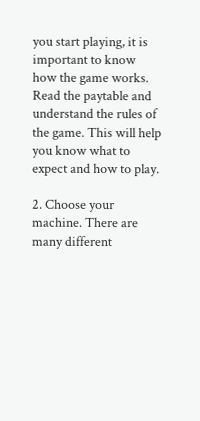you start playing, it is important to know how the game works. Read the paytable and understand the rules of the game. This will help you know what to expect and how to play.

2. Choose your machine. There are many different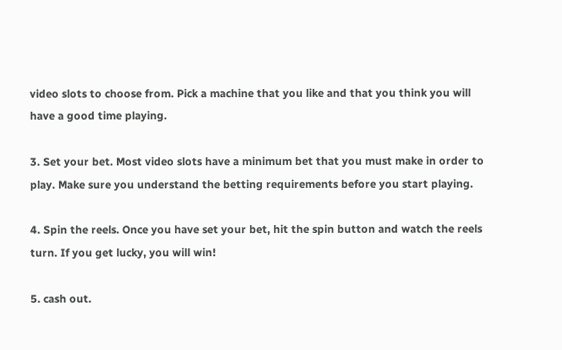video slots to choose from. Pick a machine that you like and that you think you will have a good time playing.

3. Set your bet. Most video slots have a minimum bet that you must make in order to play. Make sure you understand the betting requirements before you start playing.

4. Spin the reels. Once you have set your bet, hit the spin button and watch the reels turn. If you get lucky, you will win!

5. cash out.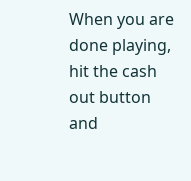When you are done playing, hit the cash out button and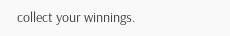collect your winnings.